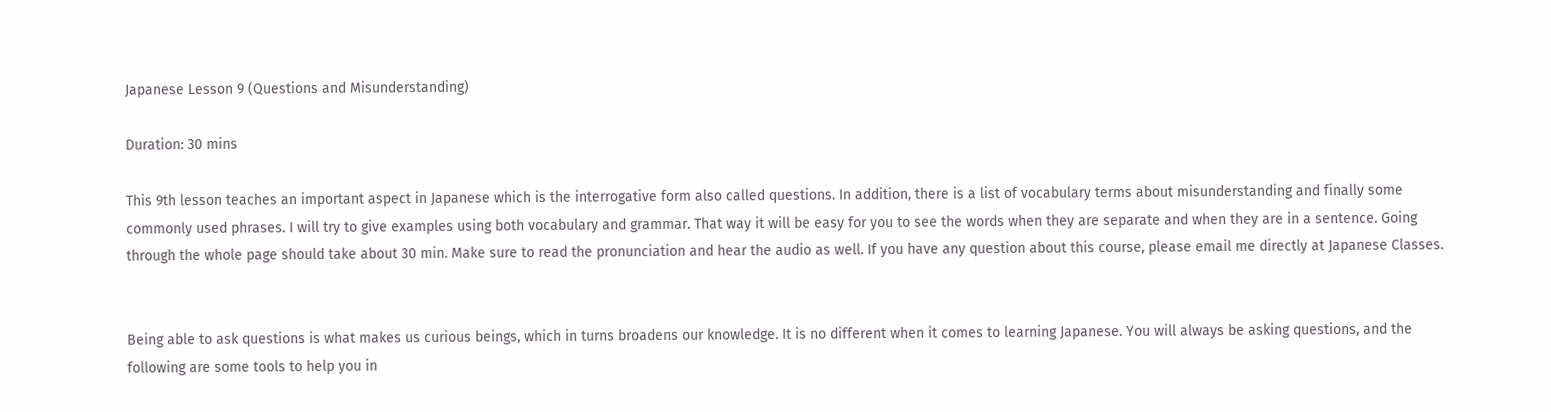Japanese Lesson 9 (Questions and Misunderstanding)

Duration: 30 mins

This 9th lesson teaches an important aspect in Japanese which is the interrogative form also called questions. In addition, there is a list of vocabulary terms about misunderstanding and finally some commonly used phrases. I will try to give examples using both vocabulary and grammar. That way it will be easy for you to see the words when they are separate and when they are in a sentence. Going through the whole page should take about 30 min. Make sure to read the pronunciation and hear the audio as well. If you have any question about this course, please email me directly at Japanese Classes.


Being able to ask questions is what makes us curious beings, which in turns broadens our knowledge. It is no different when it comes to learning Japanese. You will always be asking questions, and the following are some tools to help you in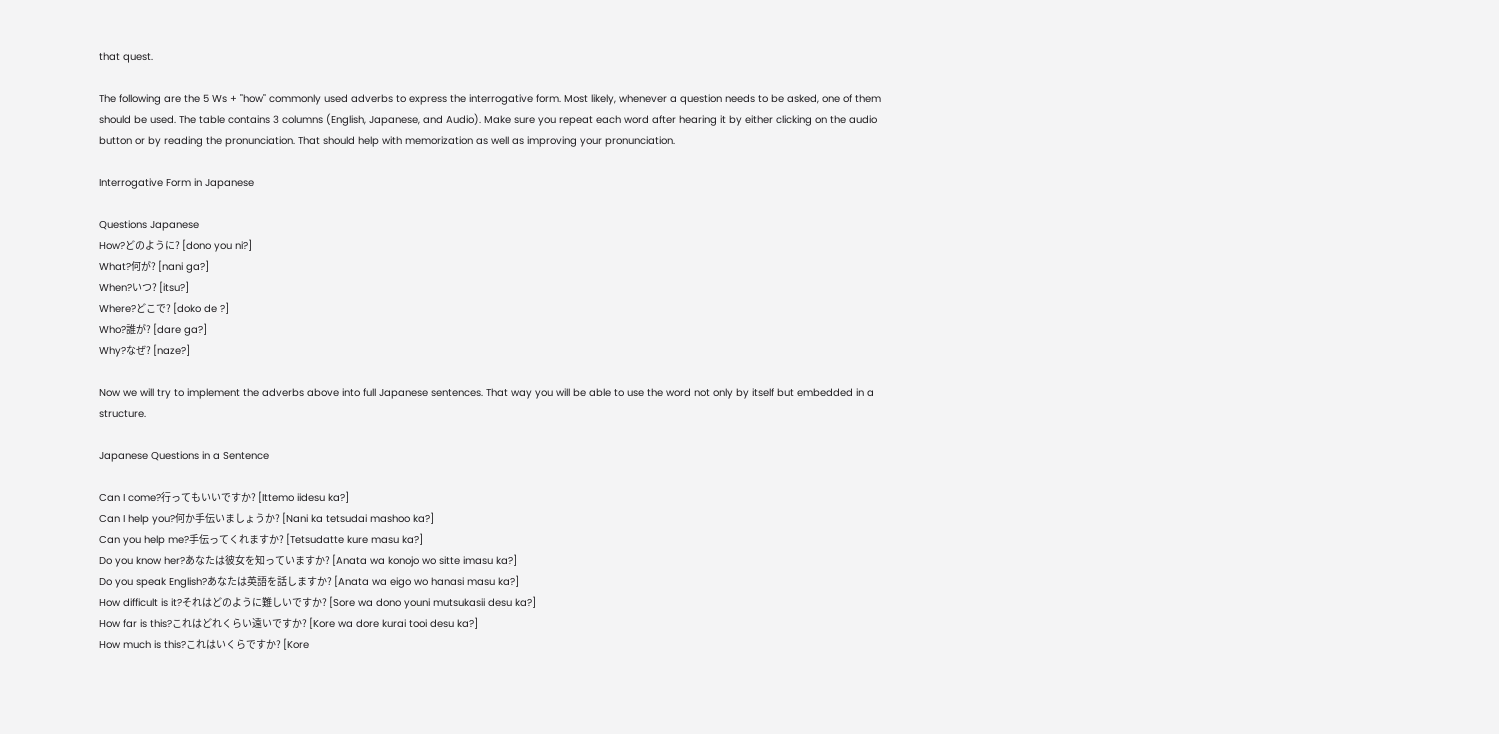that quest.

The following are the 5 Ws + "how" commonly used adverbs to express the interrogative form. Most likely, whenever a question needs to be asked, one of them should be used. The table contains 3 columns (English, Japanese, and Audio). Make sure you repeat each word after hearing it by either clicking on the audio button or by reading the pronunciation. That should help with memorization as well as improving your pronunciation.

Interrogative Form in Japanese

Questions Japanese
How?どのように? [dono you ni?]
What?何が? [nani ga?]
When?いつ? [itsu?]
Where?どこで? [doko de ?]
Who?誰が? [dare ga?]
Why?なぜ? [naze?]

Now we will try to implement the adverbs above into full Japanese sentences. That way you will be able to use the word not only by itself but embedded in a structure.

Japanese Questions in a Sentence

Can I come?行ってもいいですか? [Ittemo iidesu ka?]
Can I help you?何か手伝いましょうか? [Nani ka tetsudai mashoo ka?]
Can you help me?手伝ってくれますか? [Tetsudatte kure masu ka?]
Do you know her?あなたは彼女を知っていますか? [Anata wa konojo wo sitte imasu ka?]
Do you speak English?あなたは英語を話しますか? [Anata wa eigo wo hanasi masu ka?]
How difficult is it?それはどのように難しいですか? [Sore wa dono youni mutsukasii desu ka?]
How far is this?これはどれくらい遠いですか? [Kore wa dore kurai tooi desu ka?]
How much is this?これはいくらですか? [Kore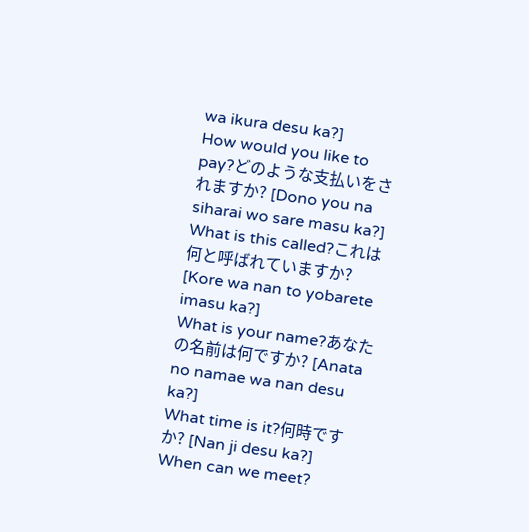wa ikura desu ka?]
How would you like to pay?どのような支払いをされますか? [Dono you na siharai wo sare masu ka?]
What is this called?これは何と呼ばれていますか? [Kore wa nan to yobarete imasu ka?]
What is your name?あなたの名前は何ですか? [Anata no namae wa nan desu ka?]
What time is it?何時ですか? [Nan ji desu ka?]
When can we meet?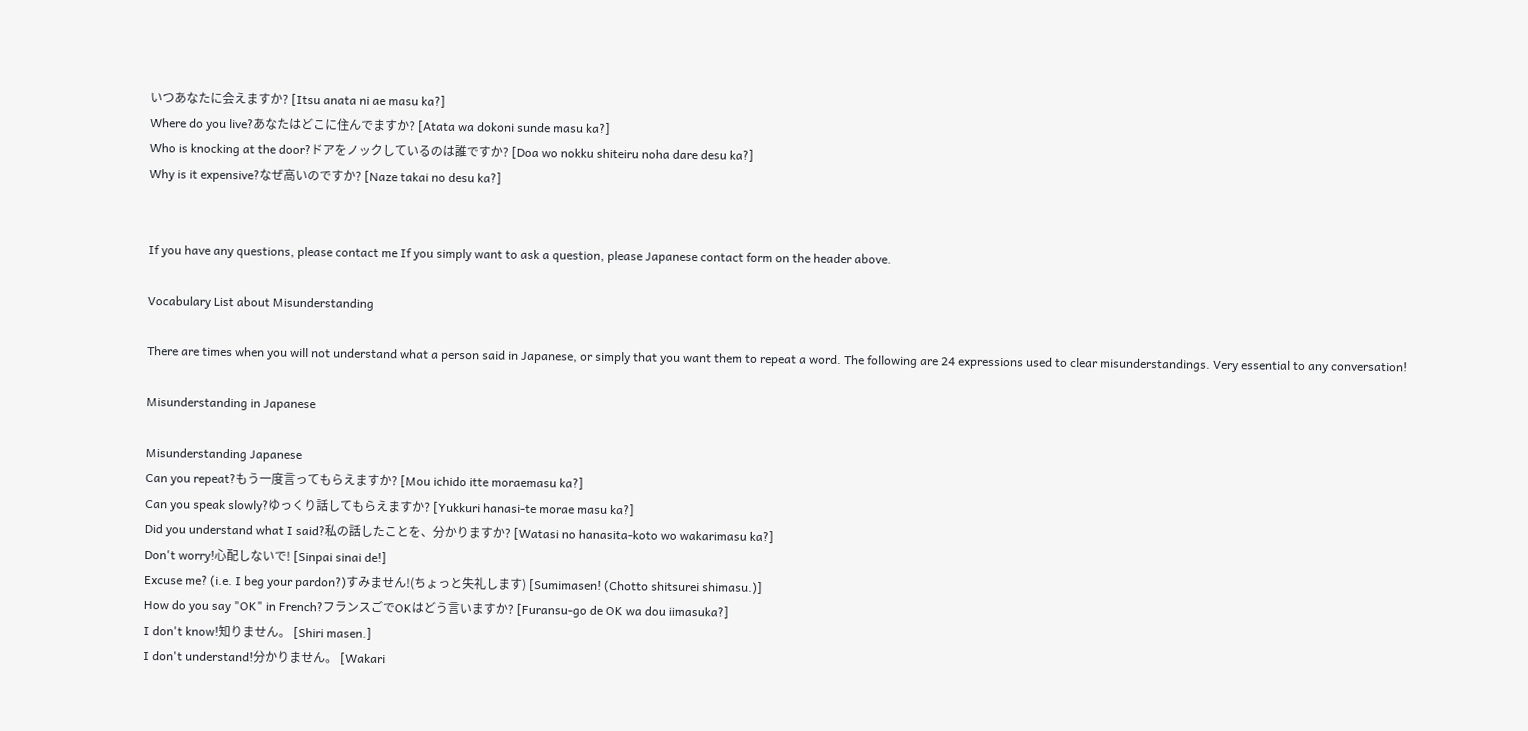いつあなたに会えますか? [Itsu anata ni ae masu ka?]
Where do you live?あなたはどこに住んでますか? [Atata wa dokoni sunde masu ka?]
Who is knocking at the door?ドアをノックしているのは誰ですか? [Doa wo nokku shiteiru noha dare desu ka?]
Why is it expensive?なぜ高いのですか? [Naze takai no desu ka?]


If you have any questions, please contact me If you simply want to ask a question, please Japanese contact form on the header above.

Vocabulary List about Misunderstanding

There are times when you will not understand what a person said in Japanese, or simply that you want them to repeat a word. The following are 24 expressions used to clear misunderstandings. Very essential to any conversation!

Misunderstanding in Japanese

Misunderstanding Japanese
Can you repeat?もう一度言ってもらえますか? [Mou ichido itte moraemasu ka?]
Can you speak slowly?ゆっくり話してもらえますか? [Yukkuri hanasi-te morae masu ka?]
Did you understand what I said?私の話したことを、分かりますか? [Watasi no hanasita-koto wo wakarimasu ka?]
Don't worry!心配しないで! [Sinpai sinai de!]
Excuse me? (i.e. I beg your pardon?)すみません!(ちょっと失礼します) [Sumimasen! (Chotto shitsurei shimasu.)]
How do you say "OK" in French?フランスごでOKはどう言いますか? [Furansu-go de OK wa dou iimasuka?]
I don't know!知りません。 [Shiri masen.]
I don't understand!分かりません。 [Wakari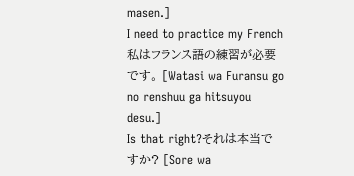masen.]
I need to practice my French私はフランス語の練習が必要です。 [Watasi wa Furansu go no renshuu ga hitsuyou desu.]
Is that right?それは本当ですか? [Sore wa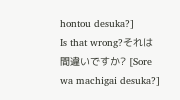hontou desuka?]
Is that wrong?それは間違いですか? [Sore wa machigai desuka?]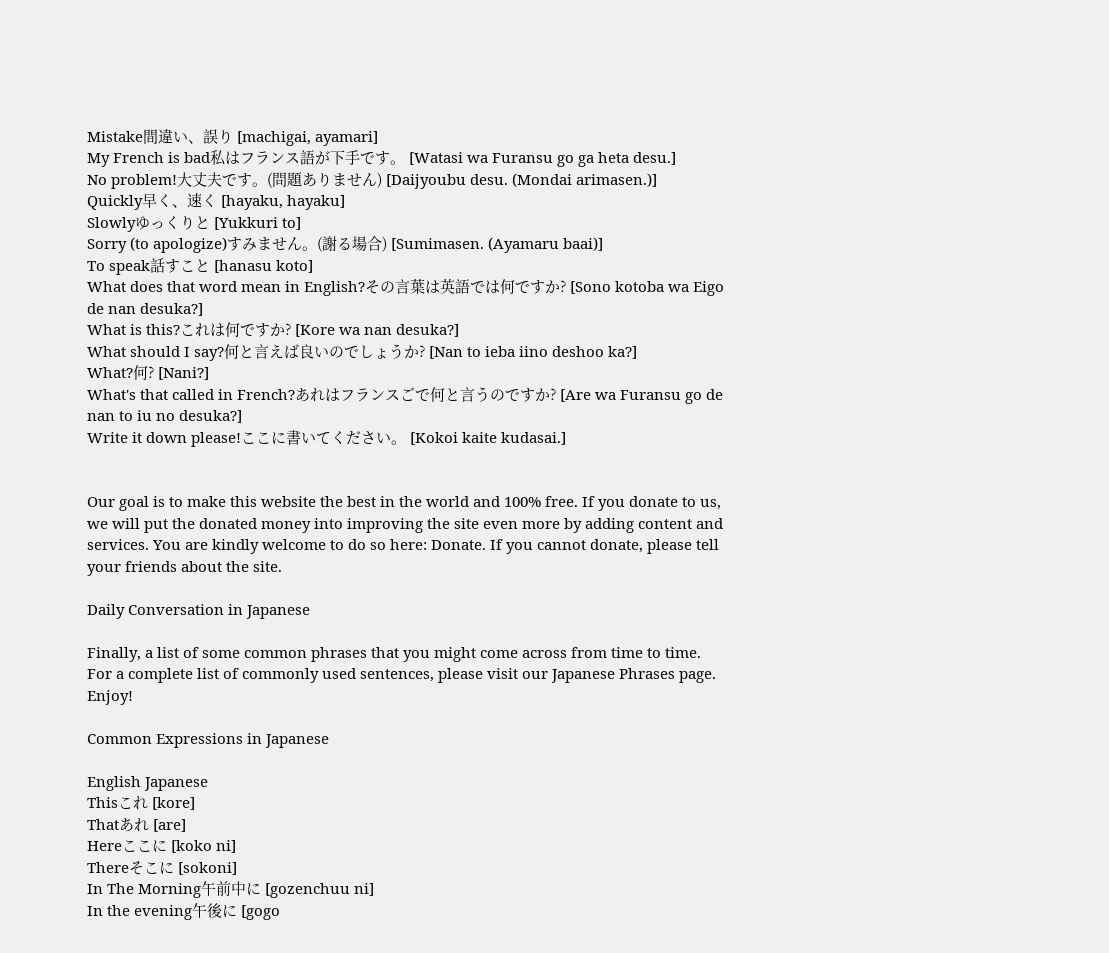Mistake間違い、誤り [machigai, ayamari]
My French is bad私はフランス語が下手です。 [Watasi wa Furansu go ga heta desu.]
No problem!大丈夫です。(問題ありません) [Daijyoubu desu. (Mondai arimasen.)]
Quickly早く、速く [hayaku, hayaku]
Slowlyゆっくりと [Yukkuri to]
Sorry (to apologize)すみません。(謝る場合) [Sumimasen. (Ayamaru baai)]
To speak話すこと [hanasu koto]
What does that word mean in English?その言葉は英語では何ですか? [Sono kotoba wa Eigo de nan desuka?]
What is this?これは何ですか? [Kore wa nan desuka?]
What should I say?何と言えば良いのでしょうか? [Nan to ieba iino deshoo ka?]
What?何? [Nani?]
What's that called in French?あれはフランスごで何と言うのですか? [Are wa Furansu go de nan to iu no desuka?]
Write it down please!ここに書いてください。 [Kokoi kaite kudasai.]


Our goal is to make this website the best in the world and 100% free. If you donate to us, we will put the donated money into improving the site even more by adding content and services. You are kindly welcome to do so here: Donate. If you cannot donate, please tell your friends about the site.

Daily Conversation in Japanese

Finally, a list of some common phrases that you might come across from time to time. For a complete list of commonly used sentences, please visit our Japanese Phrases page. Enjoy!

Common Expressions in Japanese

English Japanese
Thisこれ [kore]
Thatあれ [are]
Hereここに [koko ni]
Thereそこに [sokoni]
In The Morning午前中に [gozenchuu ni]
In the evening午後に [gogo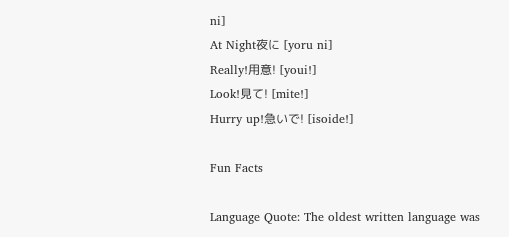ni]
At Night夜に [yoru ni]
Really!用意! [youi!]
Look!見て! [mite!]
Hurry up!急いで! [isoide!]

Fun Facts

Language Quote: The oldest written language was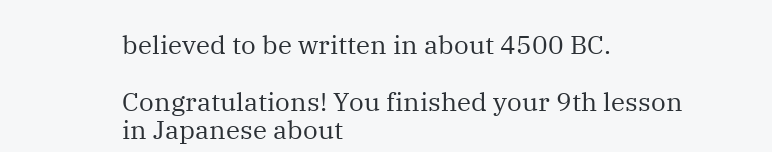believed to be written in about 4500 BC.

Congratulations! You finished your 9th lesson in Japanese about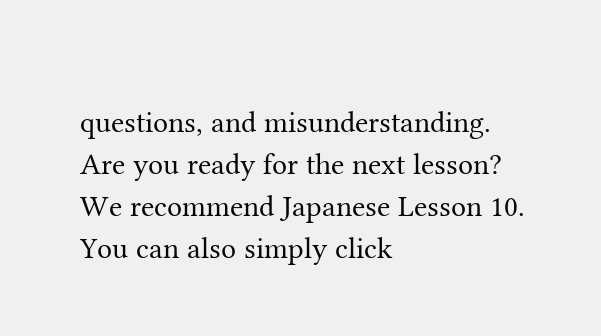questions, and misunderstanding. Are you ready for the next lesson? We recommend Japanese Lesson 10. You can also simply click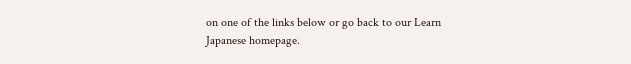on one of the links below or go back to our Learn Japanese homepage.